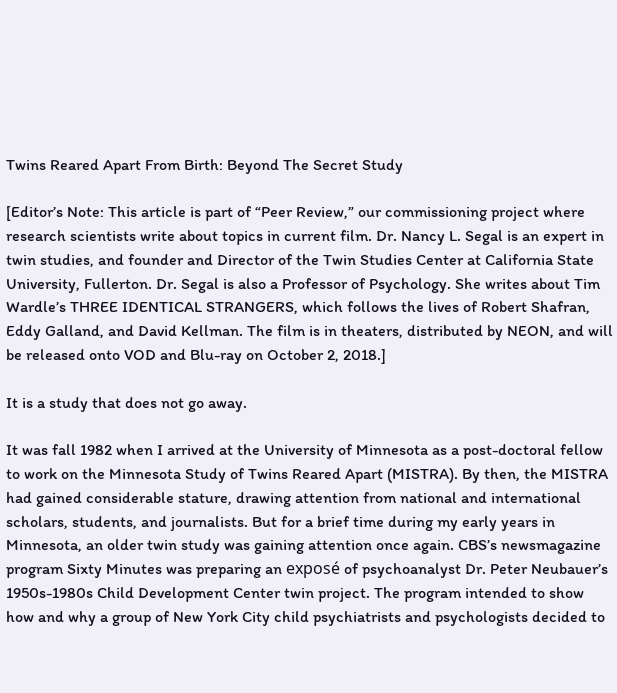Twins Reared Apart From Birth: Beyond The Secret Study

[Editor’s Note: This article is part of “Peer Review,” our commissioning project where research scientists write about topics in current film. Dr. Nancy L. Segal is an expert in twin studies, and founder and Director of the Twin Studies Center at California State University, Fullerton. Dr. Segal is also a Professor of Psychology. She writes about Tim Wardle’s THREE IDENTICAL STRANGERS, which follows the lives of Robert Shafran, Eddy Galland, and David Kellman. The film is in theaters, distributed by NEON, and will be released onto VOD and Blu-ray on October 2, 2018.]

It is a study that does not go away.

It was fall 1982 when I arrived at the University of Minnesota as a post-doctoral fellow to work on the Minnesota Study of Twins Reared Apart (MISTRA). By then, the MISTRA had gained considerable stature, drawing attention from national and international scholars, students, and journalists. But for a brief time during my early years in Minnesota, an older twin study was gaining attention once again. CBS’s newsmagazine program Sixty Minutes was preparing an exposé of psychoanalyst Dr. Peter Neubauer’s 1950s-1980s Child Development Center twin project. The program intended to show how and why a group of New York City child psychiatrists and psychologists decided to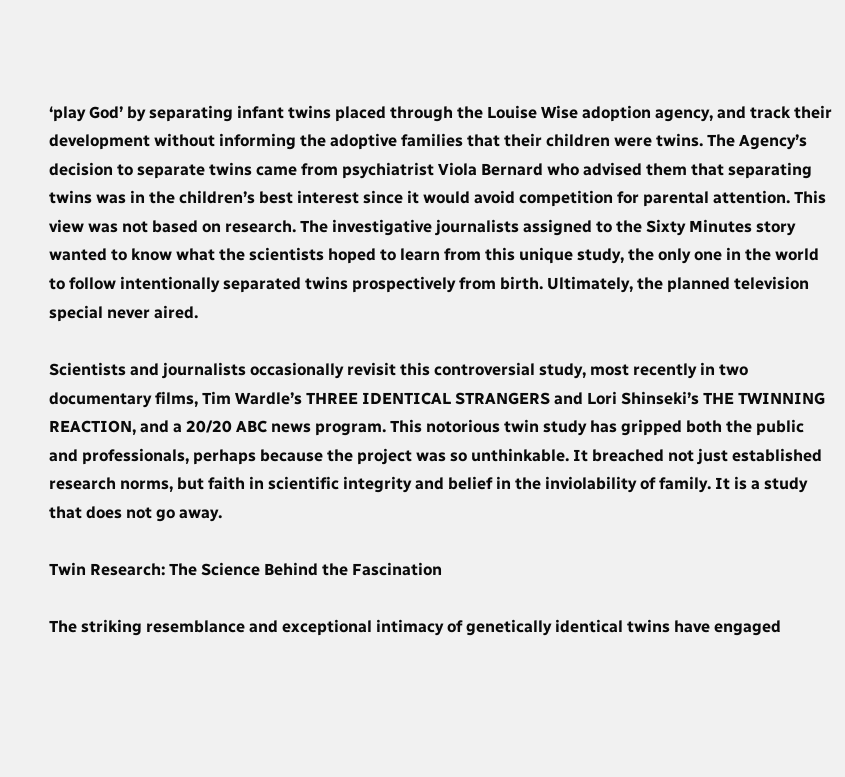‘play God’ by separating infant twins placed through the Louise Wise adoption agency, and track their development without informing the adoptive families that their children were twins. The Agency’s decision to separate twins came from psychiatrist Viola Bernard who advised them that separating twins was in the children’s best interest since it would avoid competition for parental attention. This view was not based on research. The investigative journalists assigned to the Sixty Minutes story wanted to know what the scientists hoped to learn from this unique study, the only one in the world to follow intentionally separated twins prospectively from birth. Ultimately, the planned television special never aired.

Scientists and journalists occasionally revisit this controversial study, most recently in two documentary films, Tim Wardle’s THREE IDENTICAL STRANGERS and Lori Shinseki’s THE TWINNING REACTION, and a 20/20 ABC news program. This notorious twin study has gripped both the public and professionals, perhaps because the project was so unthinkable. It breached not just established research norms, but faith in scientific integrity and belief in the inviolability of family. It is a study that does not go away.

Twin Research: The Science Behind the Fascination

The striking resemblance and exceptional intimacy of genetically identical twins have engaged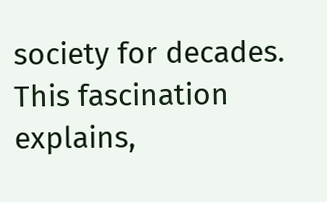society for decades. This fascination explains,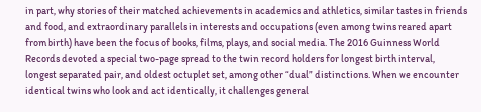in part, why stories of their matched achievements in academics and athletics, similar tastes in friends and food, and extraordinary parallels in interests and occupations (even among twins reared apart from birth) have been the focus of books, films, plays, and social media. The 2016 Guinness World Records devoted a special two-page spread to the twin record holders for longest birth interval, longest separated pair, and oldest octuplet set, among other “dual” distinctions. When we encounter identical twins who look and act identically, it challenges general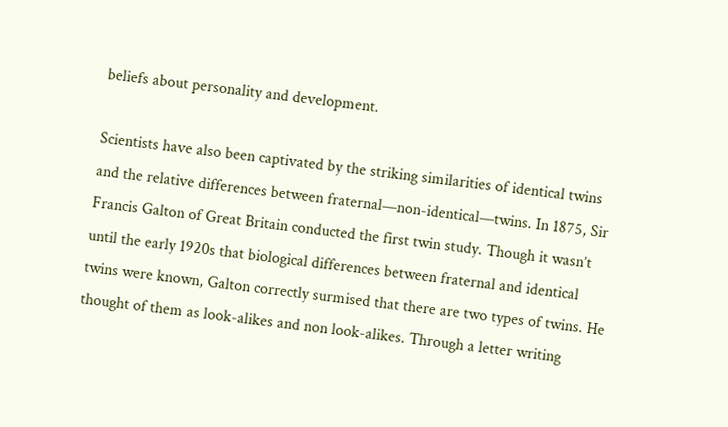beliefs about personality and development.

Scientists have also been captivated by the striking similarities of identical twins and the relative differences between fraternal—non-identical—twins. In 1875, Sir Francis Galton of Great Britain conducted the first twin study. Though it wasn’t until the early 1920s that biological differences between fraternal and identical twins were known, Galton correctly surmised that there are two types of twins. He thought of them as look-alikes and non look-alikes. Through a letter writing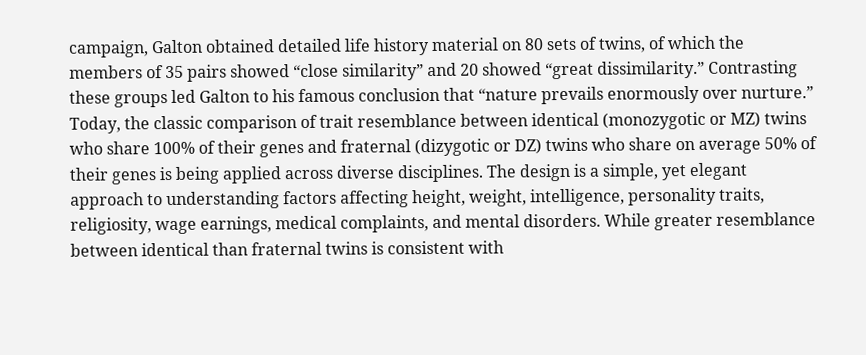campaign, Galton obtained detailed life history material on 80 sets of twins, of which the members of 35 pairs showed “close similarity” and 20 showed “great dissimilarity.” Contrasting these groups led Galton to his famous conclusion that “nature prevails enormously over nurture.” Today, the classic comparison of trait resemblance between identical (monozygotic or MZ) twins who share 100% of their genes and fraternal (dizygotic or DZ) twins who share on average 50% of their genes is being applied across diverse disciplines. The design is a simple, yet elegant approach to understanding factors affecting height, weight, intelligence, personality traits, religiosity, wage earnings, medical complaints, and mental disorders. While greater resemblance between identical than fraternal twins is consistent with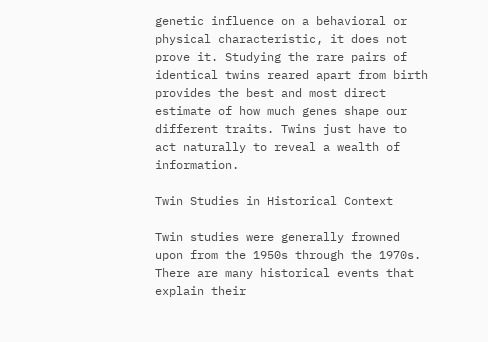genetic influence on a behavioral or physical characteristic, it does not prove it. Studying the rare pairs of identical twins reared apart from birth provides the best and most direct estimate of how much genes shape our different traits. Twins just have to act naturally to reveal a wealth of information.

Twin Studies in Historical Context

Twin studies were generally frowned upon from the 1950s through the 1970s. There are many historical events that explain their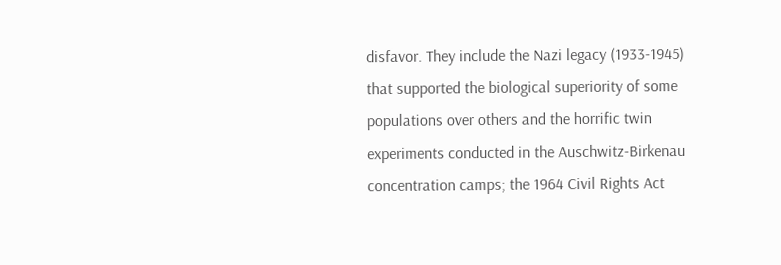disfavor. They include the Nazi legacy (1933-1945) that supported the biological superiority of some populations over others and the horrific twin experiments conducted in the Auschwitz-Birkenau concentration camps; the 1964 Civil Rights Act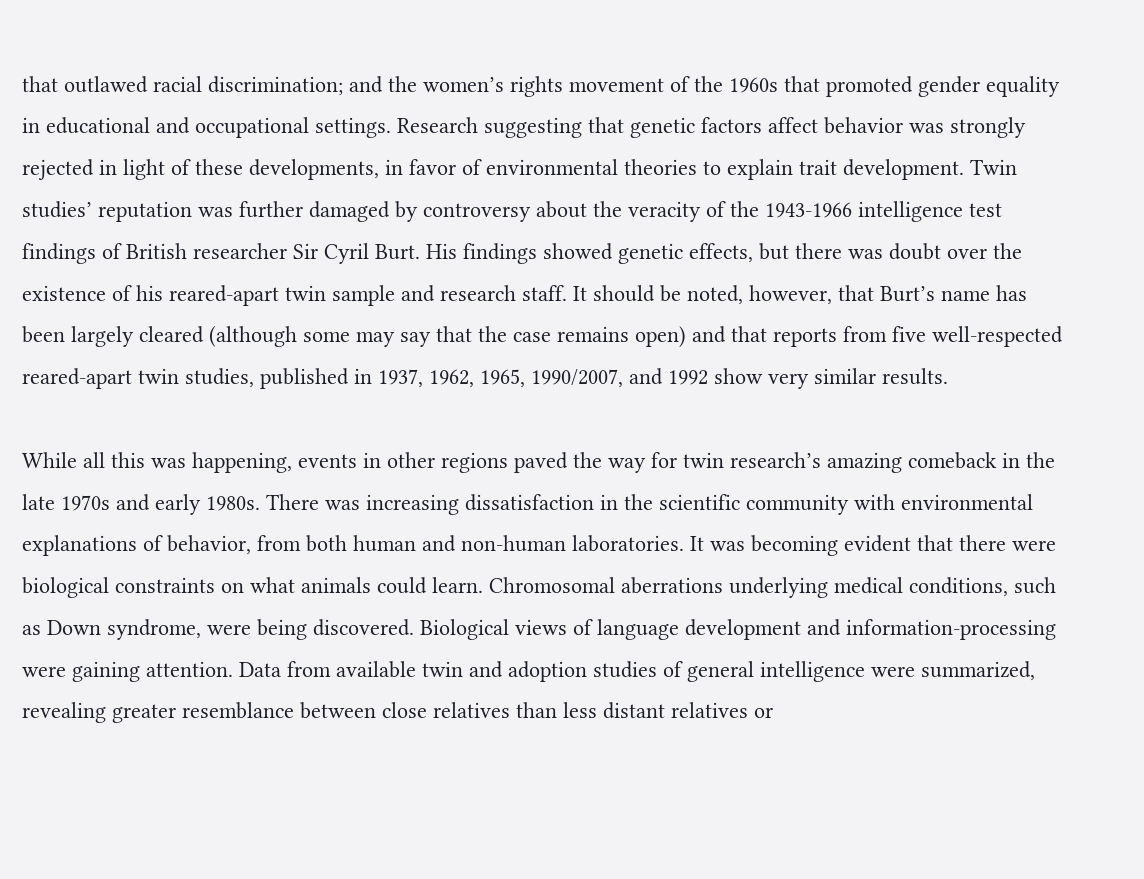that outlawed racial discrimination; and the women’s rights movement of the 1960s that promoted gender equality in educational and occupational settings. Research suggesting that genetic factors affect behavior was strongly rejected in light of these developments, in favor of environmental theories to explain trait development. Twin studies’ reputation was further damaged by controversy about the veracity of the 1943-1966 intelligence test findings of British researcher Sir Cyril Burt. His findings showed genetic effects, but there was doubt over the existence of his reared-apart twin sample and research staff. It should be noted, however, that Burt’s name has been largely cleared (although some may say that the case remains open) and that reports from five well-respected reared-apart twin studies, published in 1937, 1962, 1965, 1990/2007, and 1992 show very similar results.

While all this was happening, events in other regions paved the way for twin research’s amazing comeback in the late 1970s and early 1980s. There was increasing dissatisfaction in the scientific community with environmental explanations of behavior, from both human and non-human laboratories. It was becoming evident that there were biological constraints on what animals could learn. Chromosomal aberrations underlying medical conditions, such as Down syndrome, were being discovered. Biological views of language development and information-processing were gaining attention. Data from available twin and adoption studies of general intelligence were summarized, revealing greater resemblance between close relatives than less distant relatives or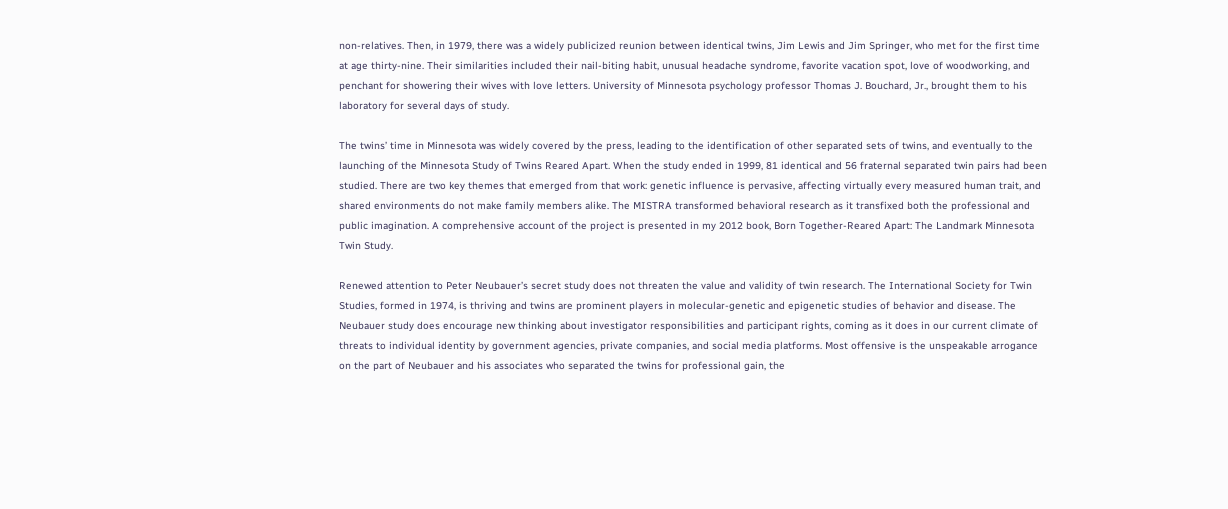non-relatives. Then, in 1979, there was a widely publicized reunion between identical twins, Jim Lewis and Jim Springer, who met for the first time at age thirty-nine. Their similarities included their nail-biting habit, unusual headache syndrome, favorite vacation spot, love of woodworking, and penchant for showering their wives with love letters. University of Minnesota psychology professor Thomas J. Bouchard, Jr., brought them to his laboratory for several days of study.

The twins’ time in Minnesota was widely covered by the press, leading to the identification of other separated sets of twins, and eventually to the launching of the Minnesota Study of Twins Reared Apart. When the study ended in 1999, 81 identical and 56 fraternal separated twin pairs had been studied. There are two key themes that emerged from that work: genetic influence is pervasive, affecting virtually every measured human trait, and shared environments do not make family members alike. The MISTRA transformed behavioral research as it transfixed both the professional and public imagination. A comprehensive account of the project is presented in my 2012 book, Born Together-Reared Apart: The Landmark Minnesota Twin Study.

Renewed attention to Peter Neubauer’s secret study does not threaten the value and validity of twin research. The International Society for Twin Studies, formed in 1974, is thriving and twins are prominent players in molecular-genetic and epigenetic studies of behavior and disease. The Neubauer study does encourage new thinking about investigator responsibilities and participant rights, coming as it does in our current climate of threats to individual identity by government agencies, private companies, and social media platforms. Most offensive is the unspeakable arrogance on the part of Neubauer and his associates who separated the twins for professional gain, the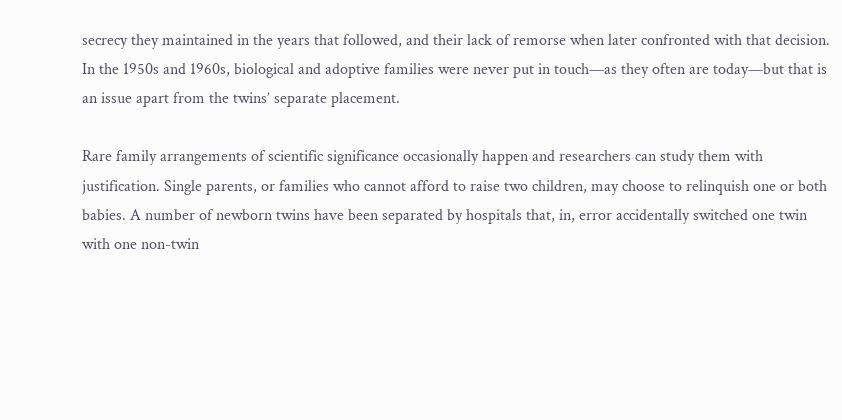secrecy they maintained in the years that followed, and their lack of remorse when later confronted with that decision. In the 1950s and 1960s, biological and adoptive families were never put in touch—as they often are today—but that is an issue apart from the twins’ separate placement.

Rare family arrangements of scientific significance occasionally happen and researchers can study them with justification. Single parents, or families who cannot afford to raise two children, may choose to relinquish one or both babies. A number of newborn twins have been separated by hospitals that, in, error accidentally switched one twin with one non-twin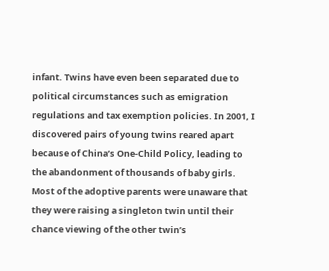infant. Twins have even been separated due to political circumstances such as emigration regulations and tax exemption policies. In 2001, I discovered pairs of young twins reared apart because of China’s One-Child Policy, leading to the abandonment of thousands of baby girls. Most of the adoptive parents were unaware that they were raising a singleton twin until their chance viewing of the other twin’s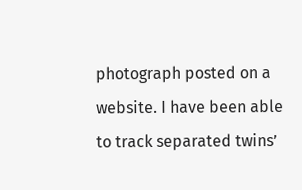photograph posted on a website. I have been able to track separated twins’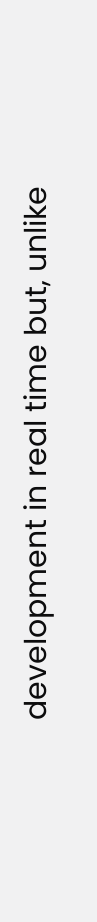development in real time but, unlike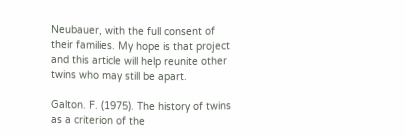Neubauer, with the full consent of their families. My hope is that project and this article will help reunite other twins who may still be apart.

Galton. F. (1975). The history of twins as a criterion of the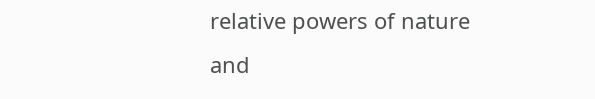relative powers of nature and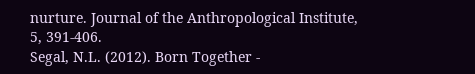nurture. Journal of the Anthropological Institute, 5, 391-406.
Segal, N.L. (2012). Born Together -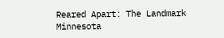Reared Apart: The Landmark Minnesota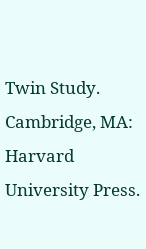Twin Study.
Cambridge, MA: Harvard University Press.